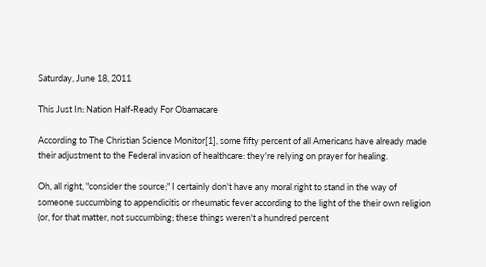Saturday, June 18, 2011

This Just In: Nation Half-Ready For Obamacare

According to The Christian Science Monitor[1], some fifty percent of all Americans have already made their adjustment to the Federal invasion of healthcare: they're relying on prayer for healing.

Oh, all right, "consider the source;" I certainly don't have any moral right to stand in the way of someone succumbing to appendicitis or rheumatic fever according to the light of the their own religion (or, for that matter, not succumbing; these things weren't a hundred percent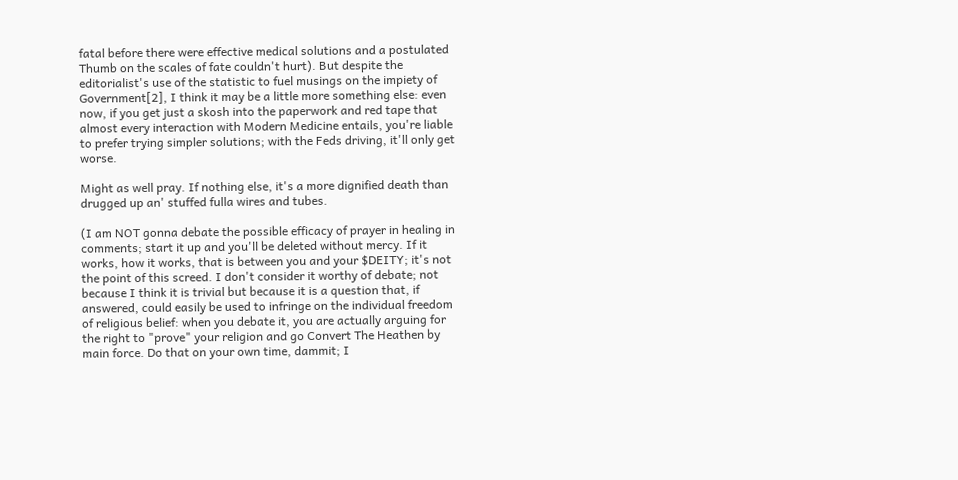fatal before there were effective medical solutions and a postulated Thumb on the scales of fate couldn't hurt). But despite the editorialist's use of the statistic to fuel musings on the impiety of Government[2], I think it may be a little more something else: even now, if you get just a skosh into the paperwork and red tape that almost every interaction with Modern Medicine entails, you're liable to prefer trying simpler solutions; with the Feds driving, it'll only get worse.

Might as well pray. If nothing else, it's a more dignified death than drugged up an' stuffed fulla wires and tubes.

(I am NOT gonna debate the possible efficacy of prayer in healing in comments; start it up and you'll be deleted without mercy. If it works, how it works, that is between you and your $DEITY; it's not the point of this screed. I don't consider it worthy of debate; not because I think it is trivial but because it is a question that, if answered, could easily be used to infringe on the individual freedom of religious belief: when you debate it, you are actually arguing for the right to "prove" your religion and go Convert The Heathen by main force. Do that on your own time, dammit; I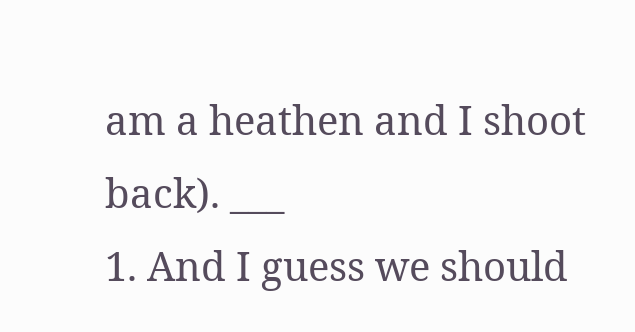am a heathen and I shoot back). ___
1. And I guess we should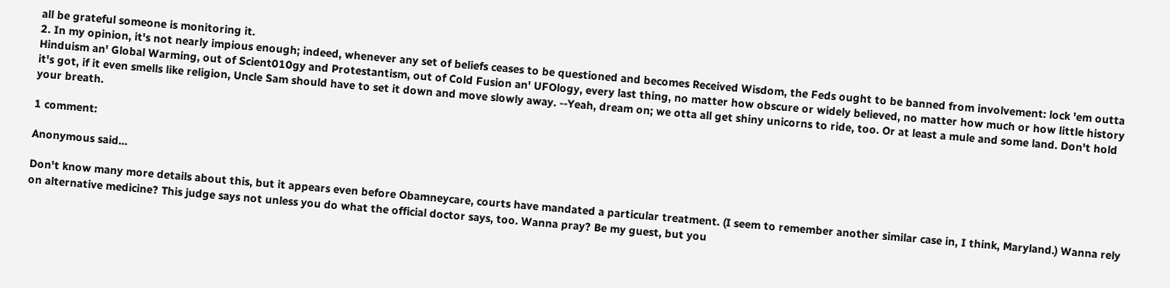all be grateful someone is monitoring it.
2. In my opinion, it's not nearly impious enough; indeed, whenever any set of beliefs ceases to be questioned and becomes Received Wisdom, the Feds ought to be banned from involvement: lock 'em outta Hinduism an' Global Warming, out of Scient010gy and Protestantism, out of Cold Fusion an' UFOlogy, every last thing, no matter how obscure or widely believed, no matter how much or how little history it's got, if it even smells like religion, Uncle Sam should have to set it down and move slowly away. --Yeah, dream on; we otta all get shiny unicorns to ride, too. Or at least a mule and some land. Don't hold your breath.

1 comment:

Anonymous said...

Don't know many more details about this, but it appears even before Obamneycare, courts have mandated a particular treatment. (I seem to remember another similar case in, I think, Maryland.) Wanna rely on alternative medicine? This judge says not unless you do what the official doctor says, too. Wanna pray? Be my guest, but you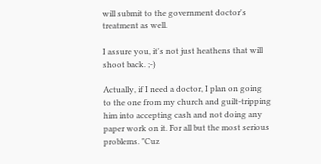will submit to the government doctor's treatment as well.

I assure you, it's not just heathens that will shoot back. ;-)

Actually, if I need a doctor, I plan on going to the one from my church and guilt-tripping him into accepting cash and not doing any paper work on it. For all but the most serious problems. "Cuz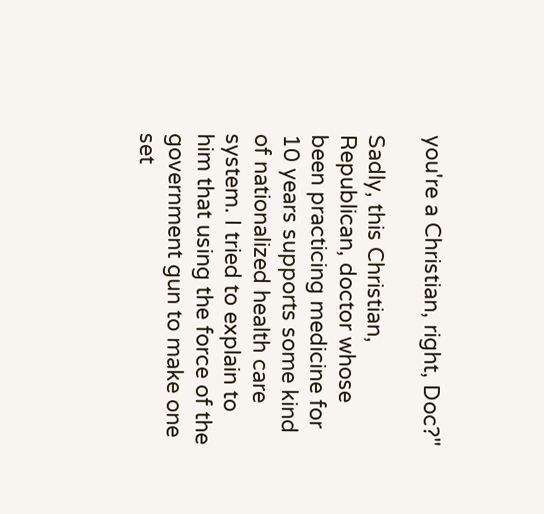you're a Christian, right, Doc?"

Sadly, this Christian, Republican, doctor whose been practicing medicine for 10 years supports some kind of nationalized health care system. I tried to explain to him that using the force of the government gun to make one set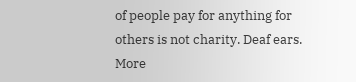of people pay for anything for others is not charity. Deaf ears. More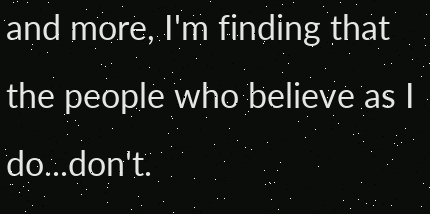and more, I'm finding that the people who believe as I do...don't.